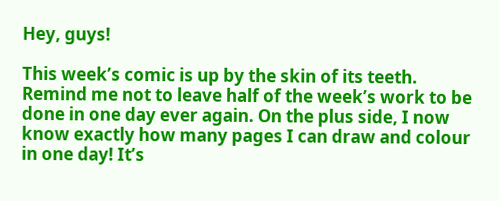Hey, guys!

This week’s comic is up by the skin of its teeth. Remind me not to leave half of the week’s work to be done in one day ever again. On the plus side, I now know exactly how many pages I can draw and colour in one day! It’s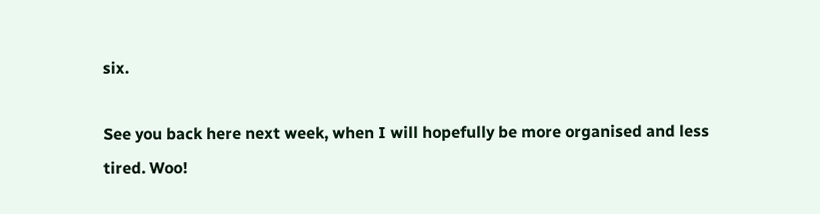six.

See you back here next week, when I will hopefully be more organised and less tired. Woo!